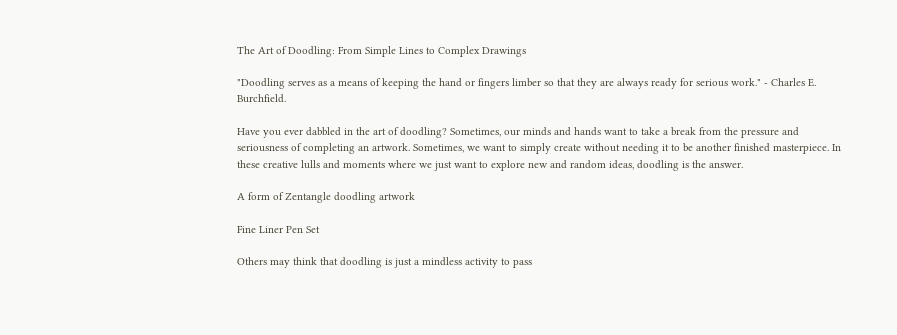The Art of Doodling: From Simple Lines to Complex Drawings

"Doodling serves as a means of keeping the hand or fingers limber so that they are always ready for serious work." - Charles E. Burchfield.

Have you ever dabbled in the art of doodling? Sometimes, our minds and hands want to take a break from the pressure and seriousness of completing an artwork. Sometimes, we want to simply create without needing it to be another finished masterpiece. In these creative lulls and moments where we just want to explore new and random ideas, doodling is the answer.

A form of Zentangle doodling artwork

Fine Liner Pen Set

Others may think that doodling is just a mindless activity to pass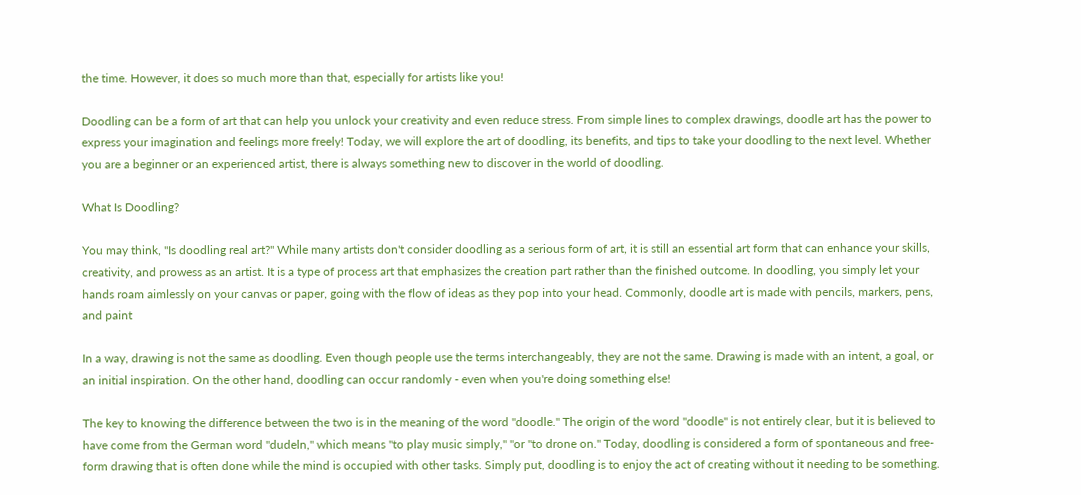the time. However, it does so much more than that, especially for artists like you!

Doodling can be a form of art that can help you unlock your creativity and even reduce stress. From simple lines to complex drawings, doodle art has the power to express your imagination and feelings more freely! Today, we will explore the art of doodling, its benefits, and tips to take your doodling to the next level. Whether you are a beginner or an experienced artist, there is always something new to discover in the world of doodling.

What Is Doodling?

You may think, "Is doodling real art?" While many artists don't consider doodling as a serious form of art, it is still an essential art form that can enhance your skills, creativity, and prowess as an artist. It is a type of process art that emphasizes the creation part rather than the finished outcome. In doodling, you simply let your hands roam aimlessly on your canvas or paper, going with the flow of ideas as they pop into your head. Commonly, doodle art is made with pencils, markers, pens, and paint

In a way, drawing is not the same as doodling. Even though people use the terms interchangeably, they are not the same. Drawing is made with an intent, a goal, or an initial inspiration. On the other hand, doodling can occur randomly - even when you're doing something else!

The key to knowing the difference between the two is in the meaning of the word "doodle." The origin of the word "doodle" is not entirely clear, but it is believed to have come from the German word "dudeln," which means "to play music simply," "or "to drone on." Today, doodling is considered a form of spontaneous and free-form drawing that is often done while the mind is occupied with other tasks. Simply put, doodling is to enjoy the act of creating without it needing to be something.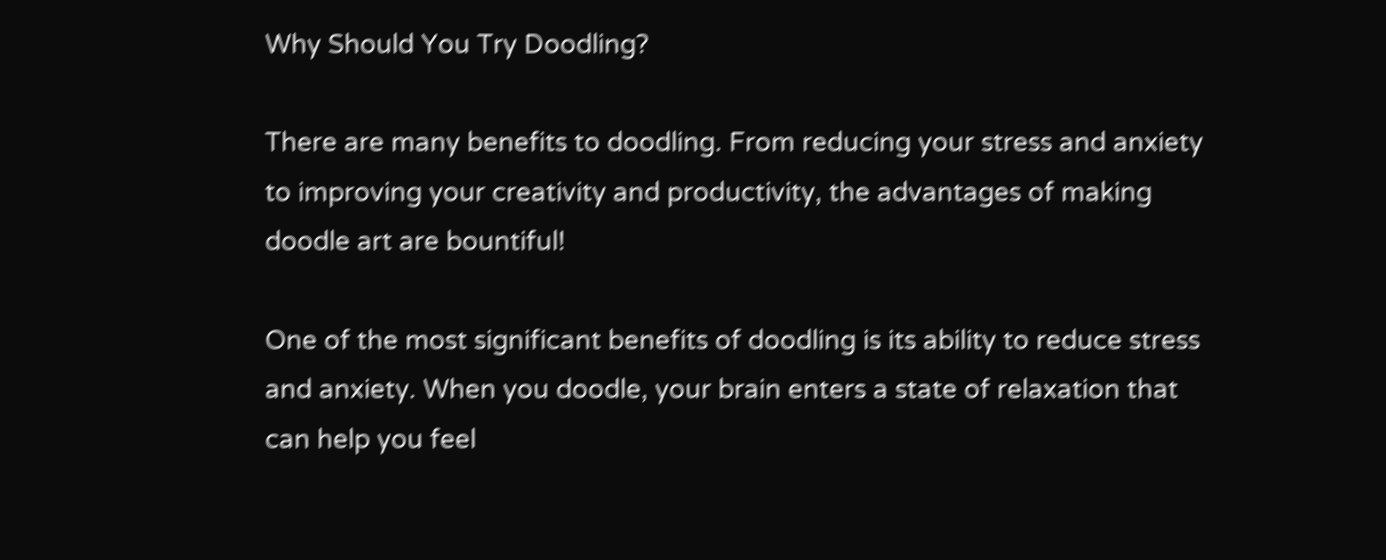Why Should You Try Doodling?

There are many benefits to doodling. From reducing your stress and anxiety to improving your creativity and productivity, the advantages of making doodle art are bountiful!

One of the most significant benefits of doodling is its ability to reduce stress and anxiety. When you doodle, your brain enters a state of relaxation that can help you feel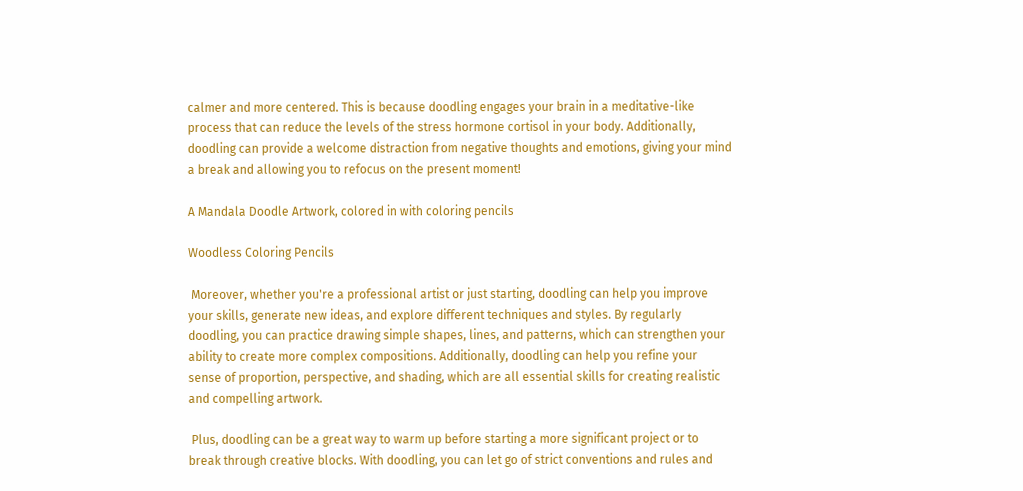calmer and more centered. This is because doodling engages your brain in a meditative-like process that can reduce the levels of the stress hormone cortisol in your body. Additionally, doodling can provide a welcome distraction from negative thoughts and emotions, giving your mind a break and allowing you to refocus on the present moment!

A Mandala Doodle Artwork, colored in with coloring pencils

Woodless Coloring Pencils

 Moreover, whether you're a professional artist or just starting, doodling can help you improve your skills, generate new ideas, and explore different techniques and styles. By regularly doodling, you can practice drawing simple shapes, lines, and patterns, which can strengthen your ability to create more complex compositions. Additionally, doodling can help you refine your sense of proportion, perspective, and shading, which are all essential skills for creating realistic and compelling artwork.

 Plus, doodling can be a great way to warm up before starting a more significant project or to break through creative blocks. With doodling, you can let go of strict conventions and rules and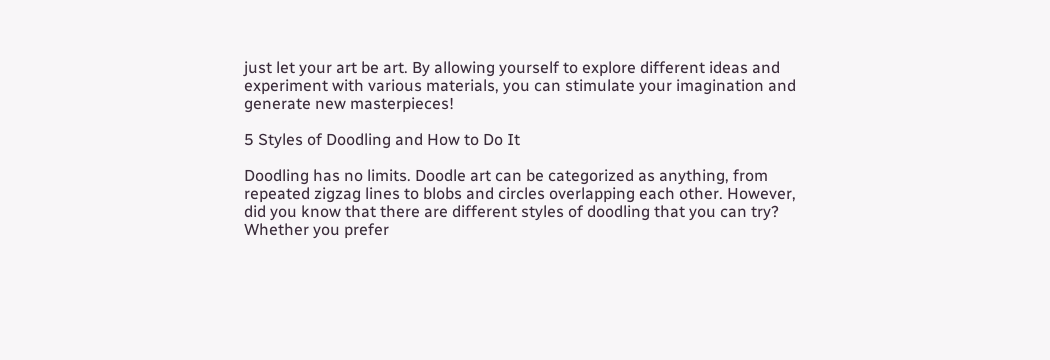just let your art be art. By allowing yourself to explore different ideas and experiment with various materials, you can stimulate your imagination and generate new masterpieces!

5 Styles of Doodling and How to Do It

Doodling has no limits. Doodle art can be categorized as anything, from repeated zigzag lines to blobs and circles overlapping each other. However, did you know that there are different styles of doodling that you can try? Whether you prefer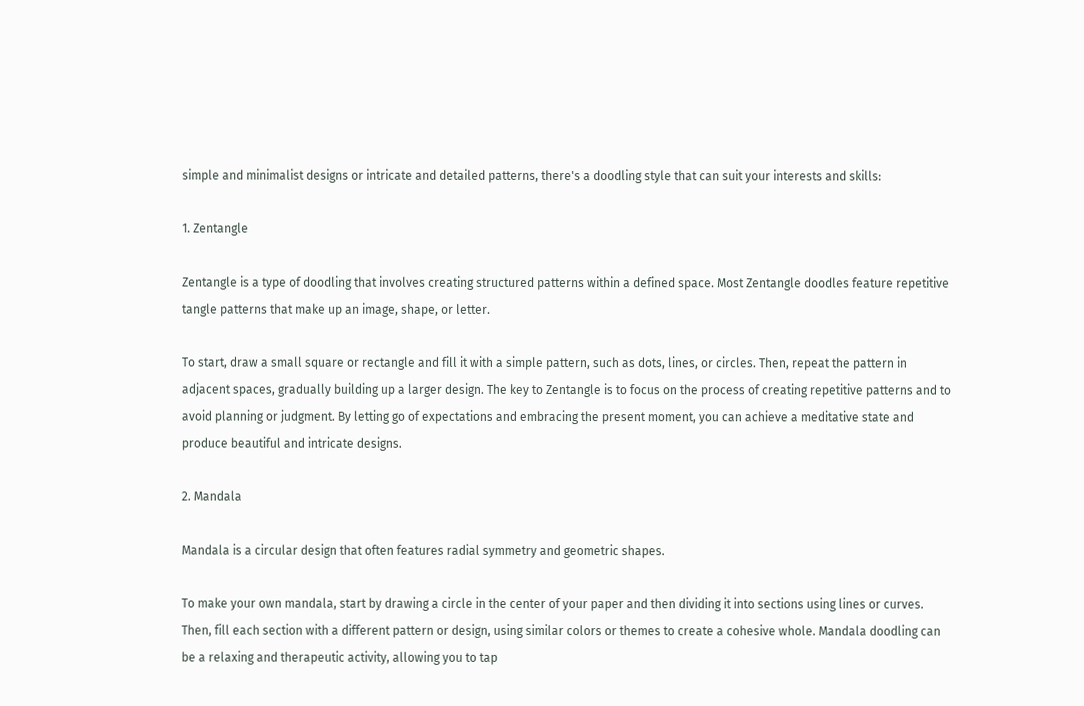simple and minimalist designs or intricate and detailed patterns, there's a doodling style that can suit your interests and skills:

1. Zentangle

Zentangle is a type of doodling that involves creating structured patterns within a defined space. Most Zentangle doodles feature repetitive tangle patterns that make up an image, shape, or letter.

To start, draw a small square or rectangle and fill it with a simple pattern, such as dots, lines, or circles. Then, repeat the pattern in adjacent spaces, gradually building up a larger design. The key to Zentangle is to focus on the process of creating repetitive patterns and to avoid planning or judgment. By letting go of expectations and embracing the present moment, you can achieve a meditative state and produce beautiful and intricate designs.

2. Mandala

Mandala is a circular design that often features radial symmetry and geometric shapes.

To make your own mandala, start by drawing a circle in the center of your paper and then dividing it into sections using lines or curves. Then, fill each section with a different pattern or design, using similar colors or themes to create a cohesive whole. Mandala doodling can be a relaxing and therapeutic activity, allowing you to tap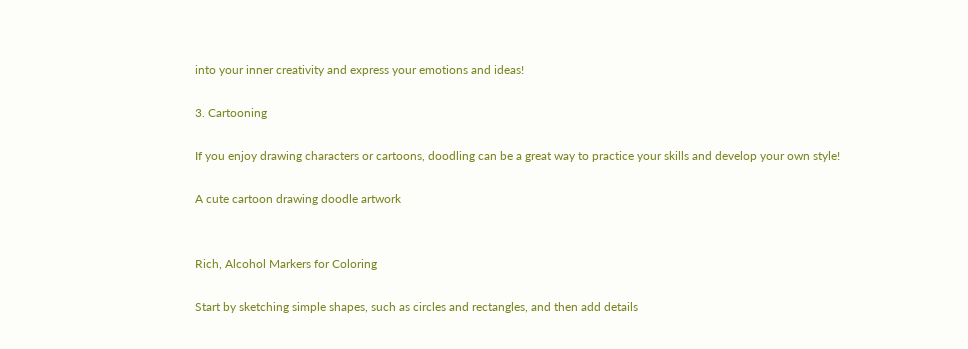into your inner creativity and express your emotions and ideas!

3. Cartooning

If you enjoy drawing characters or cartoons, doodling can be a great way to practice your skills and develop your own style!

A cute cartoon drawing doodle artwork


Rich, Alcohol Markers for Coloring

Start by sketching simple shapes, such as circles and rectangles, and then add details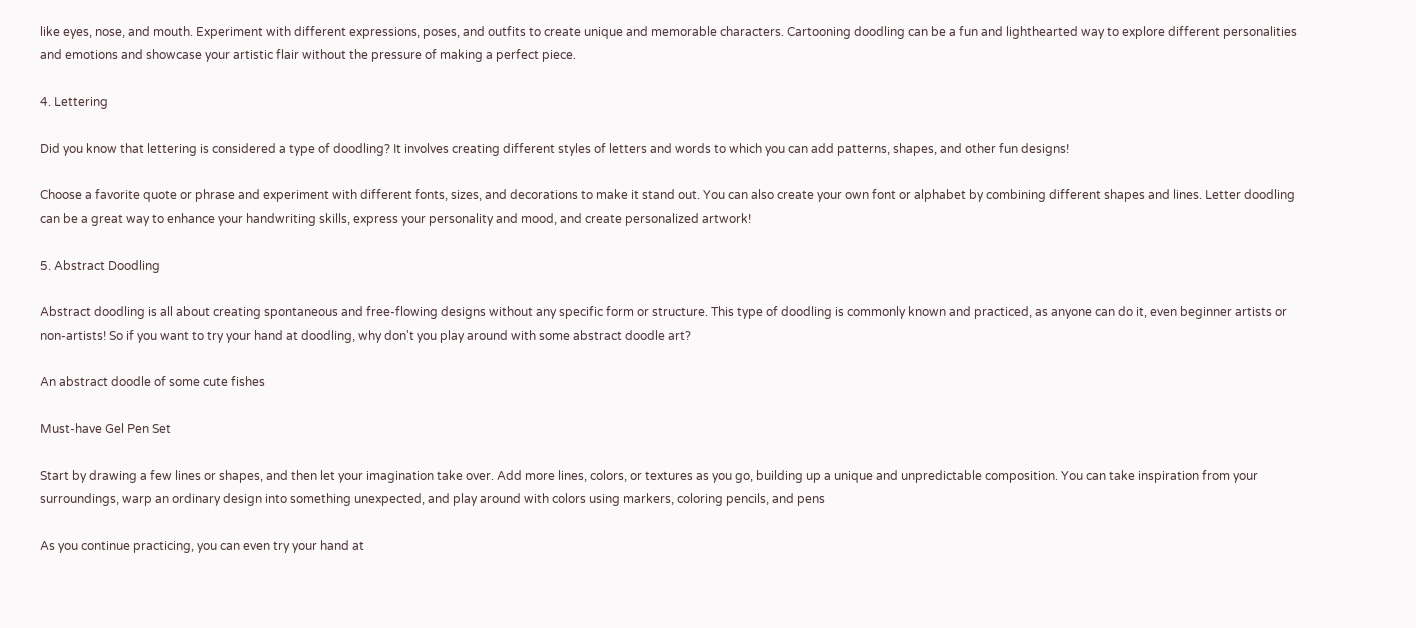like eyes, nose, and mouth. Experiment with different expressions, poses, and outfits to create unique and memorable characters. Cartooning doodling can be a fun and lighthearted way to explore different personalities and emotions and showcase your artistic flair without the pressure of making a perfect piece.

4. Lettering

Did you know that lettering is considered a type of doodling? It involves creating different styles of letters and words to which you can add patterns, shapes, and other fun designs!

Choose a favorite quote or phrase and experiment with different fonts, sizes, and decorations to make it stand out. You can also create your own font or alphabet by combining different shapes and lines. Letter doodling can be a great way to enhance your handwriting skills, express your personality and mood, and create personalized artwork!

5. Abstract Doodling

Abstract doodling is all about creating spontaneous and free-flowing designs without any specific form or structure. This type of doodling is commonly known and practiced, as anyone can do it, even beginner artists or non-artists! So if you want to try your hand at doodling, why don't you play around with some abstract doodle art?

An abstract doodle of some cute fishes

Must-have Gel Pen Set

Start by drawing a few lines or shapes, and then let your imagination take over. Add more lines, colors, or textures as you go, building up a unique and unpredictable composition. You can take inspiration from your surroundings, warp an ordinary design into something unexpected, and play around with colors using markers, coloring pencils, and pens

As you continue practicing, you can even try your hand at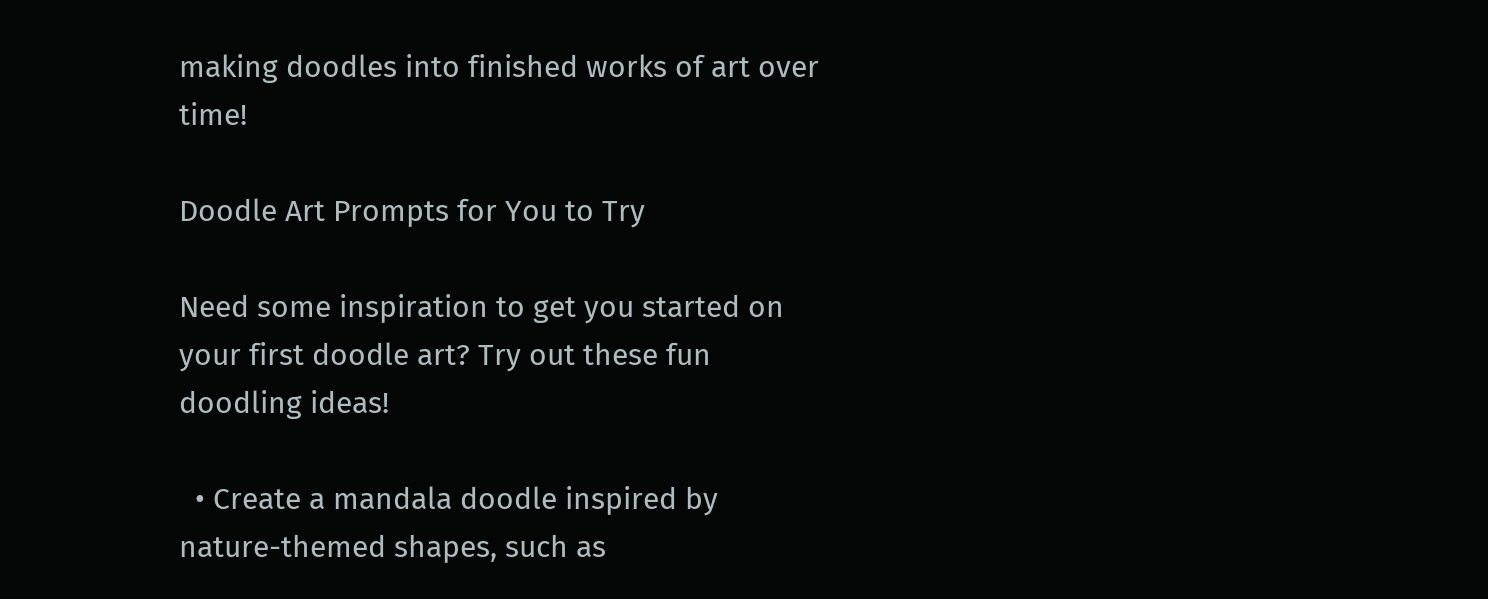making doodles into finished works of art over time!

Doodle Art Prompts for You to Try

Need some inspiration to get you started on your first doodle art? Try out these fun doodling ideas!

  • Create a mandala doodle inspired by nature-themed shapes, such as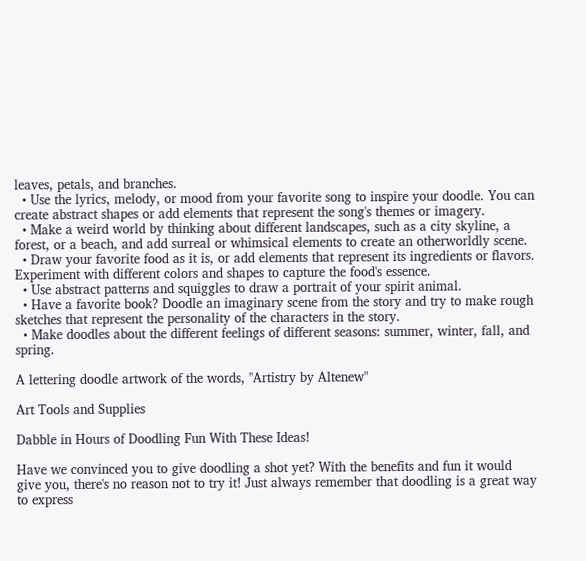leaves, petals, and branches.
  • Use the lyrics, melody, or mood from your favorite song to inspire your doodle. You can create abstract shapes or add elements that represent the song's themes or imagery.
  • Make a weird world by thinking about different landscapes, such as a city skyline, a forest, or a beach, and add surreal or whimsical elements to create an otherworldly scene.
  • Draw your favorite food as it is, or add elements that represent its ingredients or flavors. Experiment with different colors and shapes to capture the food's essence.
  • Use abstract patterns and squiggles to draw a portrait of your spirit animal.
  • Have a favorite book? Doodle an imaginary scene from the story and try to make rough sketches that represent the personality of the characters in the story.
  • Make doodles about the different feelings of different seasons: summer, winter, fall, and spring.

A lettering doodle artwork of the words, "Artistry by Altenew"

Art Tools and Supplies

Dabble in Hours of Doodling Fun With These Ideas!

Have we convinced you to give doodling a shot yet? With the benefits and fun it would give you, there's no reason not to try it! Just always remember that doodling is a great way to express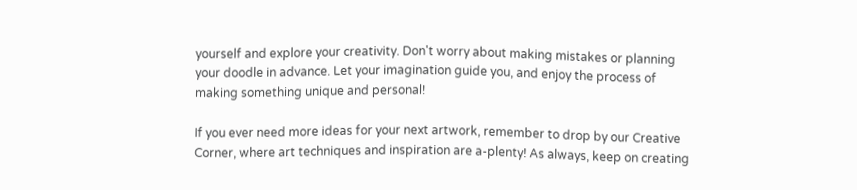yourself and explore your creativity. Don't worry about making mistakes or planning your doodle in advance. Let your imagination guide you, and enjoy the process of making something unique and personal!

If you ever need more ideas for your next artwork, remember to drop by our Creative Corner, where art techniques and inspiration are a-plenty! As always, keep on creating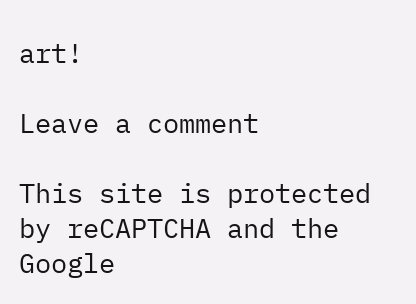art!

Leave a comment

This site is protected by reCAPTCHA and the Google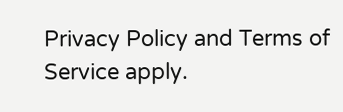Privacy Policy and Terms of Service apply.